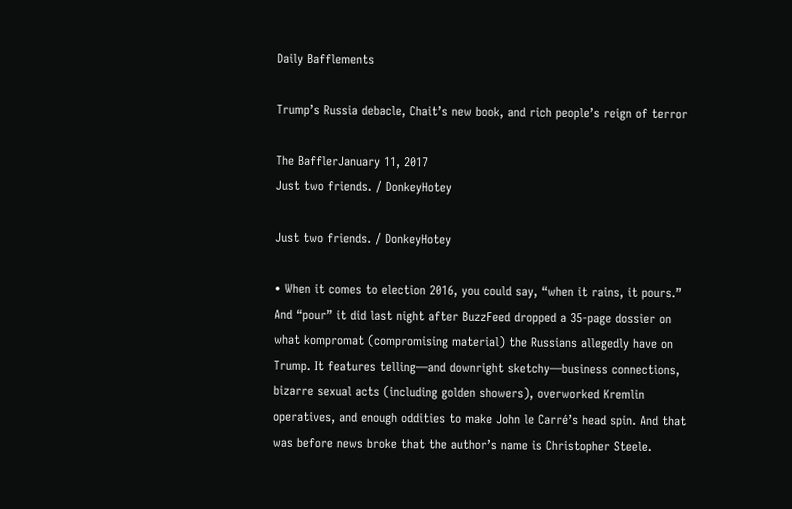Daily Bafflements

Trump’s Russia debacle, Chait’s new book, and rich people’s reign of terror

The BafflerJanuary 11, 2017
Just two friends. / DonkeyHotey

Just two friends. / DonkeyHotey

• When it comes to election 2016, you could say, “when it rains, it pours.” And “pour” it did last night after BuzzFeed dropped a 35-page dossier on what kompromat (compromising material) the Russians allegedly have on Trump. It features telling—and downright sketchy—business connections, bizarre sexual acts (including golden showers), overworked Kremlin operatives, and enough oddities to make John le Carré’s head spin. And that was before news broke that the author’s name is Christopher Steele.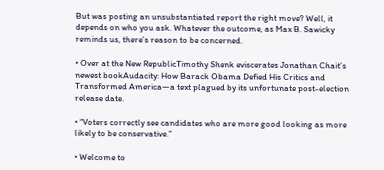But was posting an unsubstantiated report the right move? Well, it depends on who you ask. Whatever the outcome, as Max B. Sawicky reminds us, there’s reason to be concerned.

• Over at the New RepublicTimothy Shenk eviscerates Jonathan Chait’s newest bookAudacity: How Barack Obama Defied His Critics and Transformed America—a text plagued by its unfortunate post-election release date.

• “Voters correctly see candidates who are more good looking as more likely to be conservative.”

• Welcome to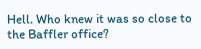Hell. Who knew it was so close to the Baffler office?